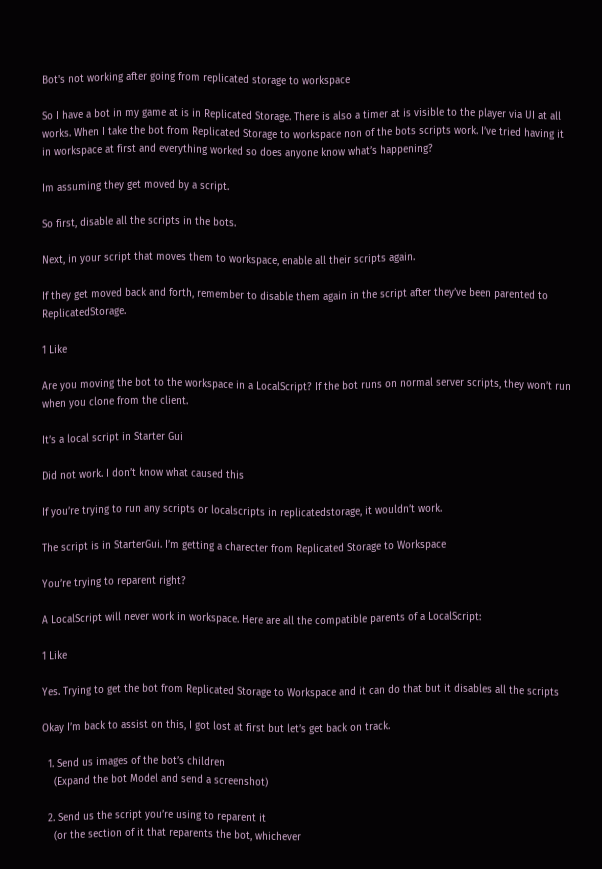Bot's not working after going from replicated storage to workspace

So I have a bot in my game at is in Replicated Storage. There is also a timer at is visible to the player via UI at all works. When I take the bot from Replicated Storage to workspace non of the bots scripts work. I’ve tried having it in workspace at first and everything worked so does anyone know what’s happening?

Im assuming they get moved by a script.

So first, disable all the scripts in the bots.

Next, in your script that moves them to workspace, enable all their scripts again.

If they get moved back and forth, remember to disable them again in the script after they’ve been parented to ReplicatedStorage.

1 Like

Are you moving the bot to the workspace in a LocalScript? If the bot runs on normal server scripts, they won’t run when you clone from the client.

It’s a local script in Starter Gui

Did not work. I don’t know what caused this

If you’re trying to run any scripts or localscripts in replicatedstorage, it wouldn’t work.

The script is in StarterGui. I’m getting a charecter from Replicated Storage to Workspace

You’re trying to reparent right?

A LocalScript will never work in workspace. Here are all the compatible parents of a LocalScript:

1 Like

Yes. Trying to get the bot from Replicated Storage to Workspace and it can do that but it disables all the scripts

Okay I’m back to assist on this, I got lost at first but let’s get back on track.

  1. Send us images of the bot’s children
    (Expand the bot Model and send a screenshot)

  2. Send us the script you’re using to reparent it
    (or the section of it that reparents the bot, whichever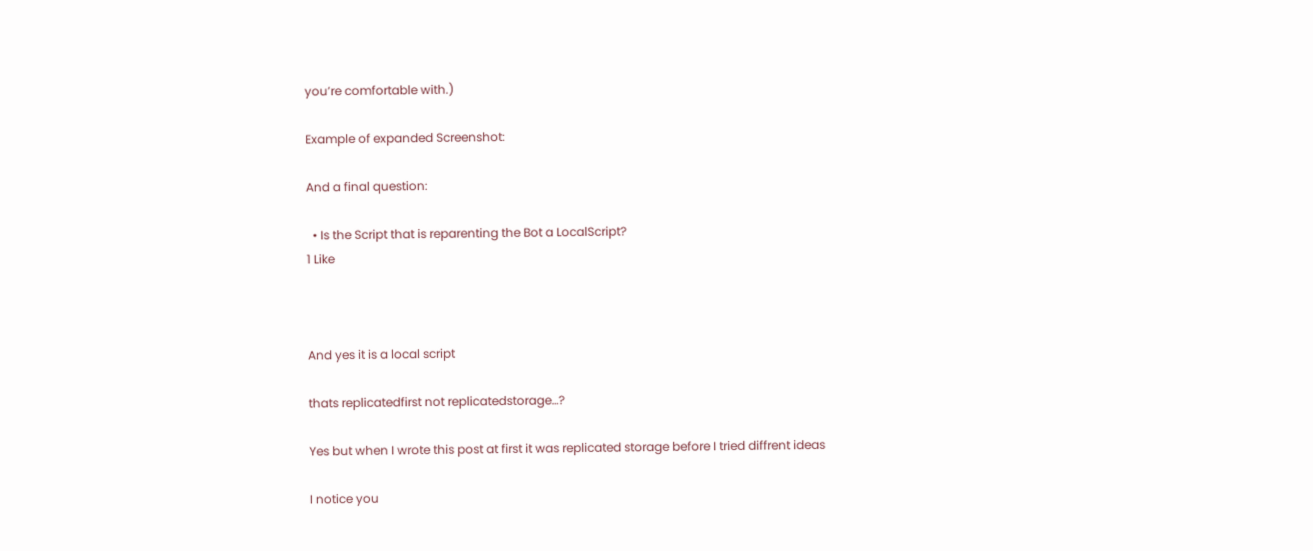you’re comfortable with.)

Example of expanded Screenshot:

And a final question:

  • Is the Script that is reparenting the Bot a LocalScript?
1 Like



And yes it is a local script

thats replicatedfirst not replicatedstorage…?

Yes but when I wrote this post at first it was replicated storage before I tried diffrent ideas

I notice you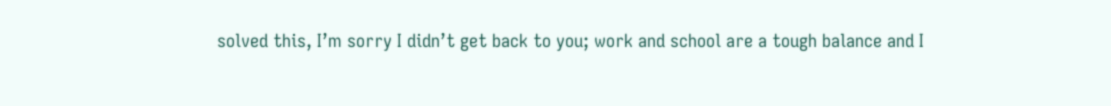solved this, I’m sorry I didn’t get back to you; work and school are a tough balance and I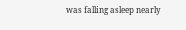was falling asleep nearly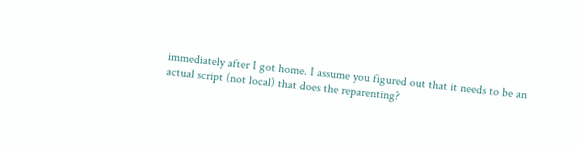immediately after I got home. I assume you figured out that it needs to be an actual script (not local) that does the reparenting?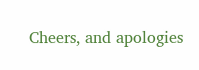Cheers, and apologies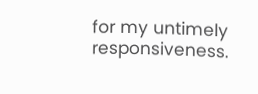for my untimely responsiveness.